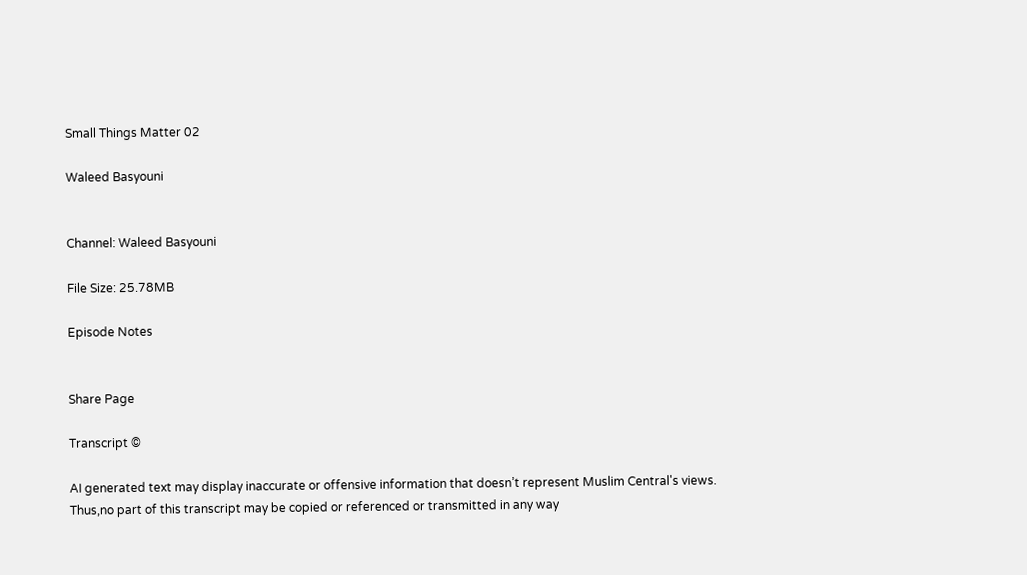Small Things Matter 02

Waleed Basyouni


Channel: Waleed Basyouni

File Size: 25.78MB

Episode Notes


Share Page

Transcript ©

AI generated text may display inaccurate or offensive information that doesn’t represent Muslim Central's views. Thus,no part of this transcript may be copied or referenced or transmitted in any way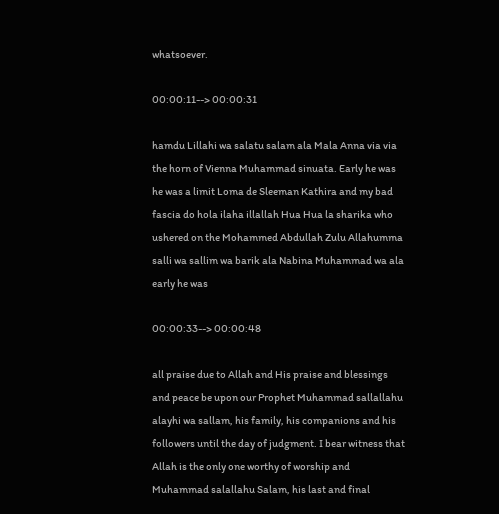whatsoever.

00:00:11--> 00:00:31

hamdu Lillahi wa salatu salam ala Mala Anna via via the horn of Vienna Muhammad sinuata. Early he was he was a limit Loma de Sleeman Kathira and my bad fascia do hola ilaha illallah Hua Hua la sharika who ushered on the Mohammed Abdullah Zulu Allahumma salli wa sallim wa barik ala Nabina Muhammad wa ala early he was

00:00:33--> 00:00:48

all praise due to Allah and His praise and blessings and peace be upon our Prophet Muhammad sallallahu alayhi wa sallam, his family, his companions and his followers until the day of judgment. I bear witness that Allah is the only one worthy of worship and Muhammad salallahu Salam, his last and final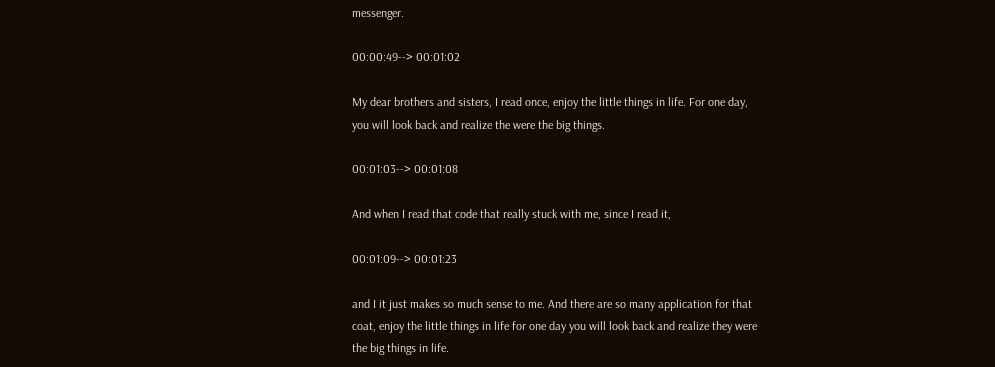messenger.

00:00:49--> 00:01:02

My dear brothers and sisters, I read once, enjoy the little things in life. For one day, you will look back and realize the were the big things.

00:01:03--> 00:01:08

And when I read that code that really stuck with me, since I read it,

00:01:09--> 00:01:23

and I it just makes so much sense to me. And there are so many application for that coat, enjoy the little things in life for one day you will look back and realize they were the big things in life.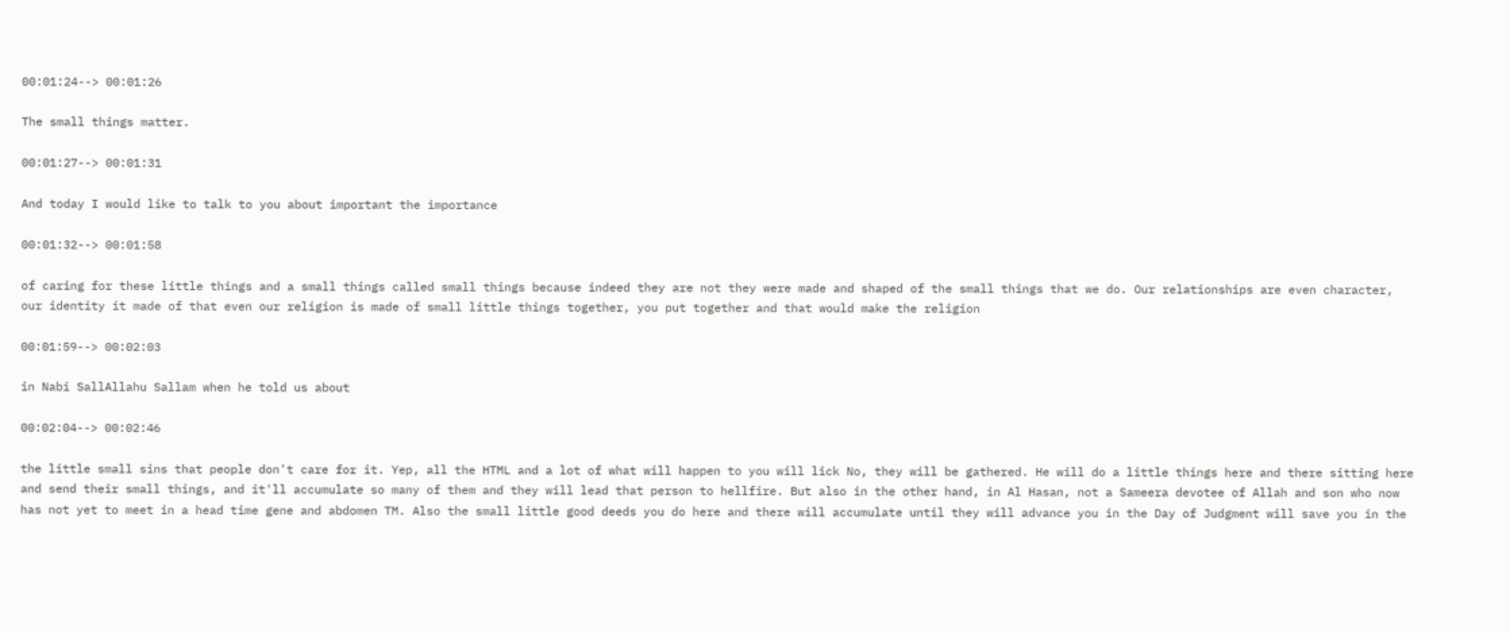00:01:24--> 00:01:26

The small things matter.

00:01:27--> 00:01:31

And today I would like to talk to you about important the importance

00:01:32--> 00:01:58

of caring for these little things and a small things called small things because indeed they are not they were made and shaped of the small things that we do. Our relationships are even character, our identity it made of that even our religion is made of small little things together, you put together and that would make the religion

00:01:59--> 00:02:03

in Nabi SallAllahu Sallam when he told us about

00:02:04--> 00:02:46

the little small sins that people don't care for it. Yep, all the HTML and a lot of what will happen to you will lick No, they will be gathered. He will do a little things here and there sitting here and send their small things, and it'll accumulate so many of them and they will lead that person to hellfire. But also in the other hand, in Al Hasan, not a Sameera devotee of Allah and son who now has not yet to meet in a head time gene and abdomen TM. Also the small little good deeds you do here and there will accumulate until they will advance you in the Day of Judgment will save you in the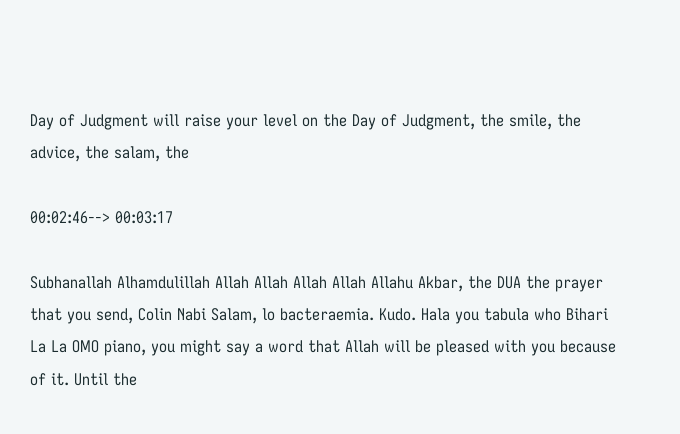Day of Judgment will raise your level on the Day of Judgment, the smile, the advice, the salam, the

00:02:46--> 00:03:17

Subhanallah Alhamdulillah Allah Allah Allah Allah Allahu Akbar, the DUA the prayer that you send, Colin Nabi Salam, lo bacteraemia. Kudo. Hala you tabula who Bihari La La OMO piano, you might say a word that Allah will be pleased with you because of it. Until the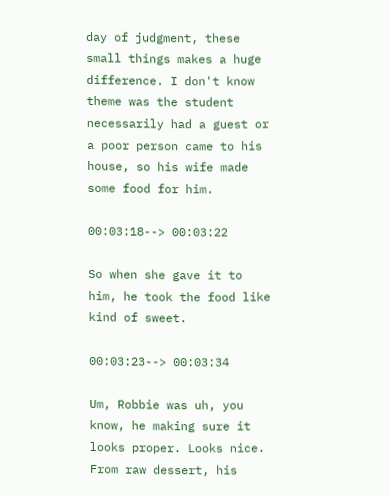day of judgment, these small things makes a huge difference. I don't know theme was the student necessarily had a guest or a poor person came to his house, so his wife made some food for him.

00:03:18--> 00:03:22

So when she gave it to him, he took the food like kind of sweet.

00:03:23--> 00:03:34

Um, Robbie was uh, you know, he making sure it looks proper. Looks nice. From raw dessert, his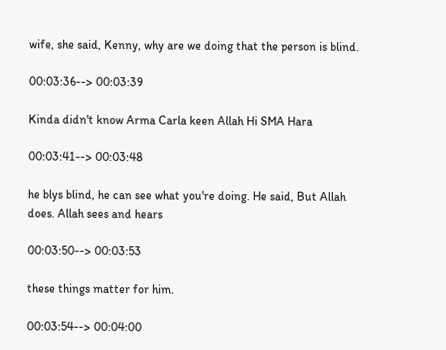wife, she said, Kenny, why are we doing that the person is blind.

00:03:36--> 00:03:39

Kinda didn't know Arma Carla keen Allah Hi SMA Hara

00:03:41--> 00:03:48

he blys blind, he can see what you're doing. He said, But Allah does. Allah sees and hears

00:03:50--> 00:03:53

these things matter for him.

00:03:54--> 00:04:00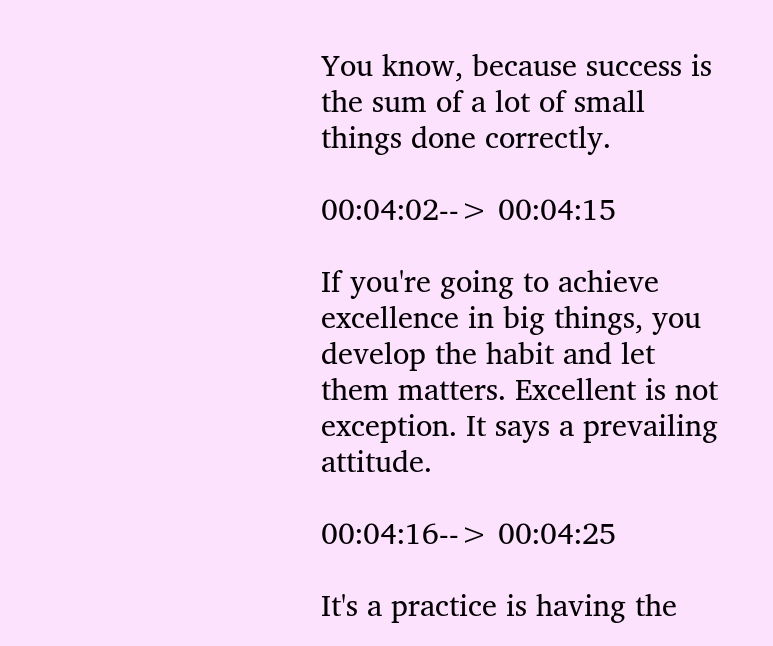You know, because success is the sum of a lot of small things done correctly.

00:04:02--> 00:04:15

If you're going to achieve excellence in big things, you develop the habit and let them matters. Excellent is not exception. It says a prevailing attitude.

00:04:16--> 00:04:25

It's a practice is having the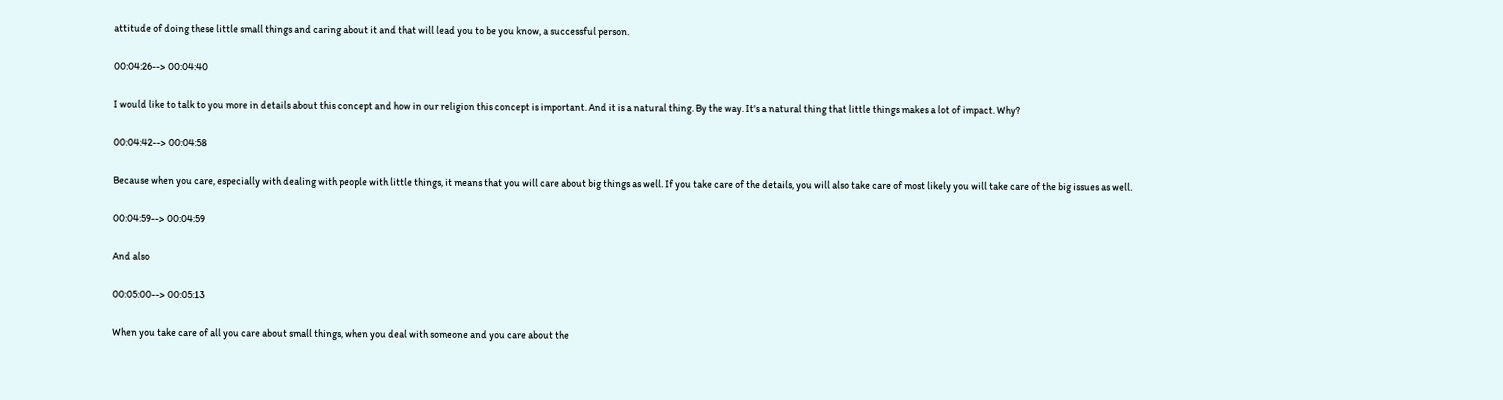attitude of doing these little small things and caring about it and that will lead you to be you know, a successful person.

00:04:26--> 00:04:40

I would like to talk to you more in details about this concept and how in our religion this concept is important. And it is a natural thing. By the way. It's a natural thing that little things makes a lot of impact. Why?

00:04:42--> 00:04:58

Because when you care, especially with dealing with people with little things, it means that you will care about big things as well. If you take care of the details, you will also take care of most likely you will take care of the big issues as well.

00:04:59--> 00:04:59

And also

00:05:00--> 00:05:13

When you take care of all you care about small things, when you deal with someone and you care about the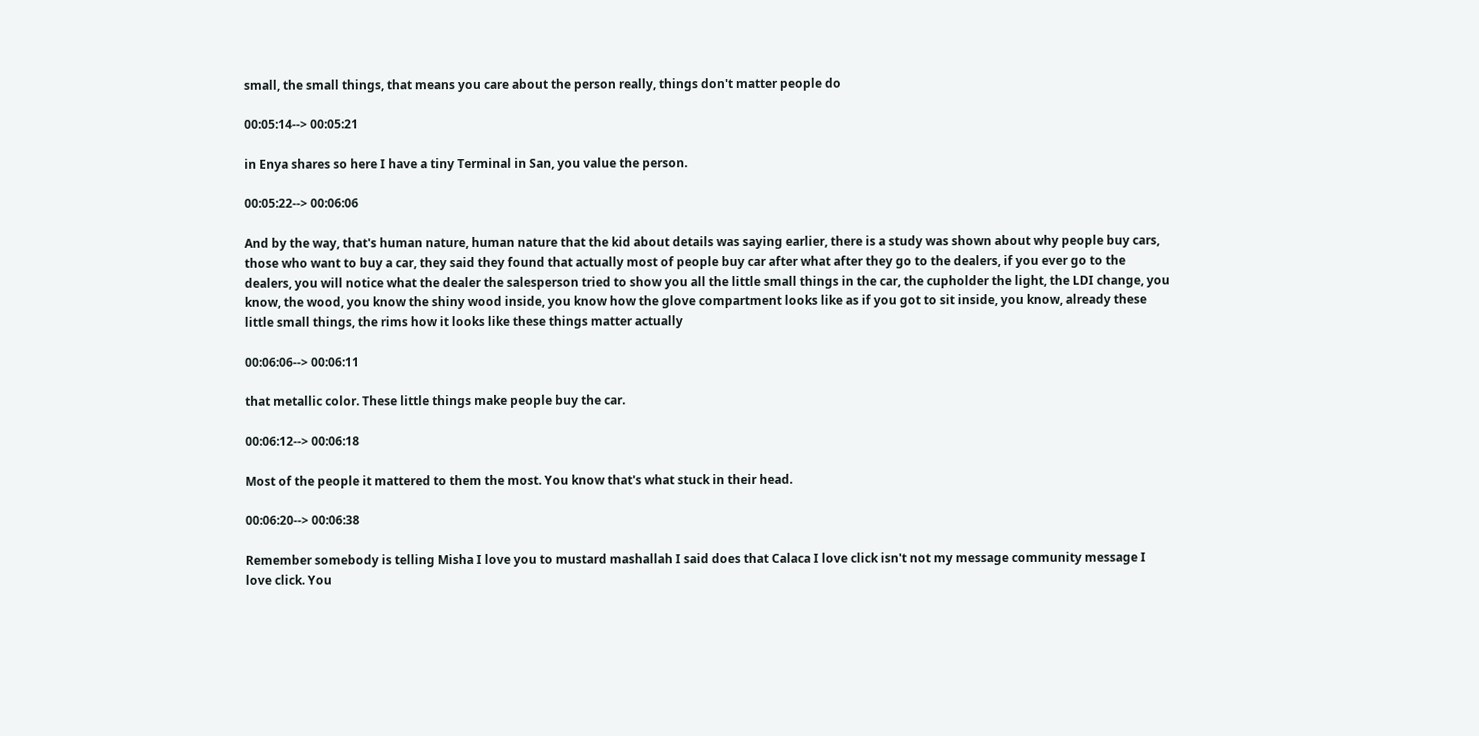small, the small things, that means you care about the person really, things don't matter people do

00:05:14--> 00:05:21

in Enya shares so here I have a tiny Terminal in San, you value the person.

00:05:22--> 00:06:06

And by the way, that's human nature, human nature that the kid about details was saying earlier, there is a study was shown about why people buy cars, those who want to buy a car, they said they found that actually most of people buy car after what after they go to the dealers, if you ever go to the dealers, you will notice what the dealer the salesperson tried to show you all the little small things in the car, the cupholder the light, the LDI change, you know, the wood, you know the shiny wood inside, you know how the glove compartment looks like as if you got to sit inside, you know, already these little small things, the rims how it looks like these things matter actually

00:06:06--> 00:06:11

that metallic color. These little things make people buy the car.

00:06:12--> 00:06:18

Most of the people it mattered to them the most. You know that's what stuck in their head.

00:06:20--> 00:06:38

Remember somebody is telling Misha I love you to mustard mashallah I said does that Calaca I love click isn't not my message community message I love click. You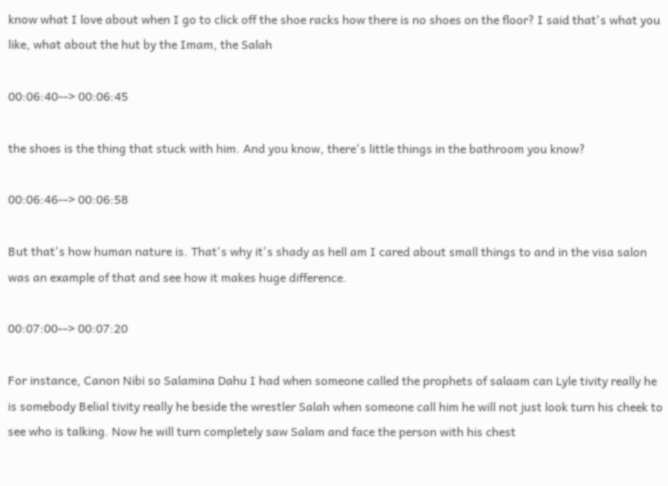know what I love about when I go to click off the shoe racks how there is no shoes on the floor? I said that's what you like, what about the hut by the Imam, the Salah

00:06:40--> 00:06:45

the shoes is the thing that stuck with him. And you know, there's little things in the bathroom you know?

00:06:46--> 00:06:58

But that's how human nature is. That's why it's shady as hell am I cared about small things to and in the visa salon was an example of that and see how it makes huge difference.

00:07:00--> 00:07:20

For instance, Canon Nibi so Salamina Dahu I had when someone called the prophets of salaam can Lyle tivity really he is somebody Belial tivity really he beside the wrestler Salah when someone call him he will not just look turn his cheek to see who is talking. Now he will turn completely saw Salam and face the person with his chest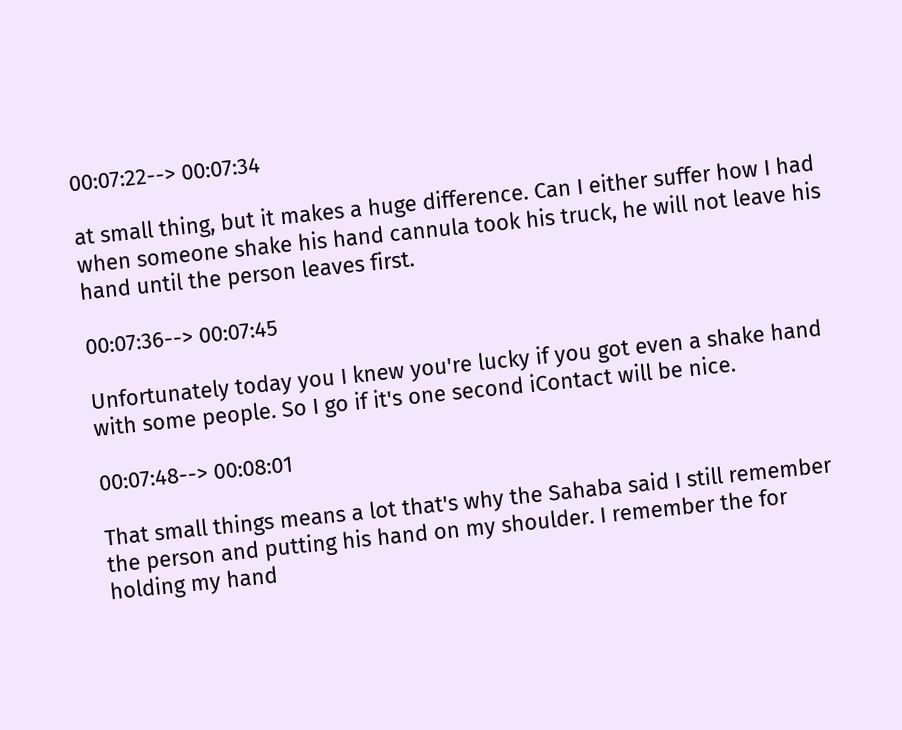00:07:22--> 00:07:34

at small thing, but it makes a huge difference. Can I either suffer how I had when someone shake his hand cannula took his truck, he will not leave his hand until the person leaves first.

00:07:36--> 00:07:45

Unfortunately today you I knew you're lucky if you got even a shake hand with some people. So I go if it's one second iContact will be nice.

00:07:48--> 00:08:01

That small things means a lot that's why the Sahaba said I still remember the person and putting his hand on my shoulder. I remember the for holding my hand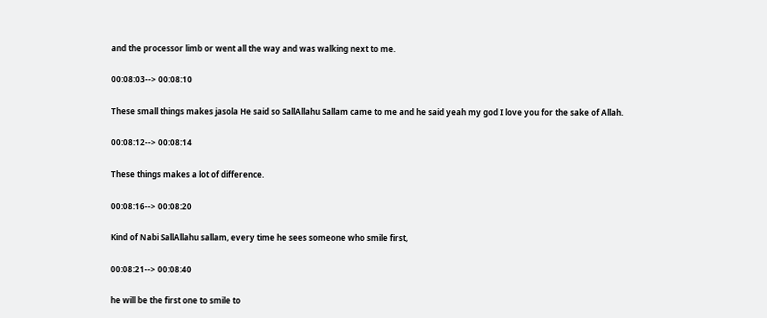and the processor limb or went all the way and was walking next to me.

00:08:03--> 00:08:10

These small things makes jasola He said so SallAllahu Sallam came to me and he said yeah my god I love you for the sake of Allah.

00:08:12--> 00:08:14

These things makes a lot of difference.

00:08:16--> 00:08:20

Kind of Nabi SallAllahu sallam, every time he sees someone who smile first,

00:08:21--> 00:08:40

he will be the first one to smile to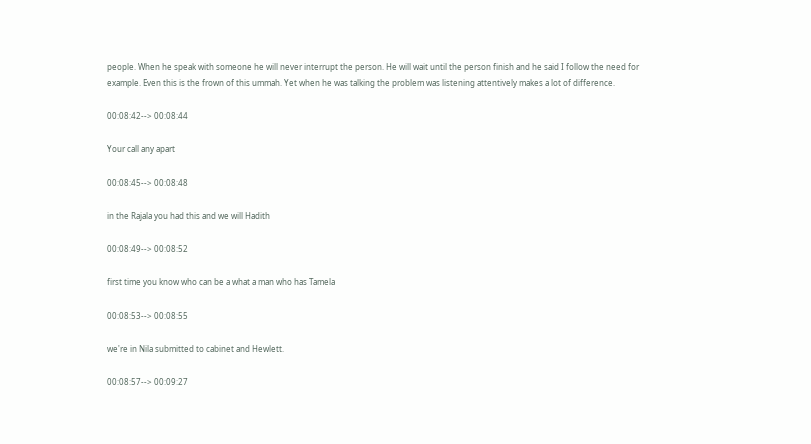people. When he speak with someone he will never interrupt the person. He will wait until the person finish and he said I follow the need for example. Even this is the frown of this ummah. Yet when he was talking the problem was listening attentively makes a lot of difference.

00:08:42--> 00:08:44

Your call any apart

00:08:45--> 00:08:48

in the Rajala you had this and we will Hadith

00:08:49--> 00:08:52

first time you know who can be a what a man who has Tamela

00:08:53--> 00:08:55

we're in Nila submitted to cabinet and Hewlett.

00:08:57--> 00:09:27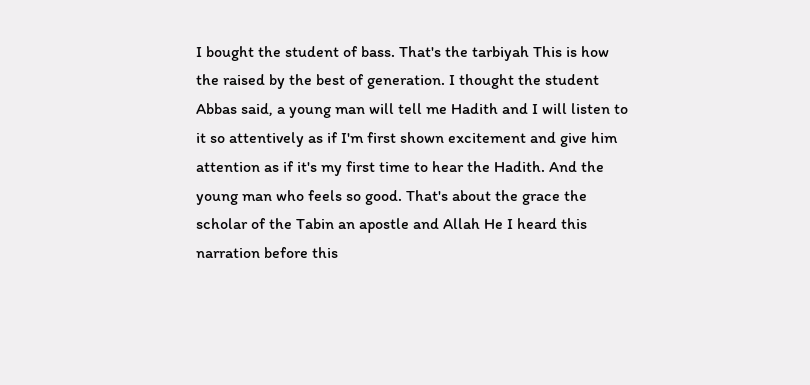I bought the student of bass. That's the tarbiyah This is how the raised by the best of generation. I thought the student Abbas said, a young man will tell me Hadith and I will listen to it so attentively as if I'm first shown excitement and give him attention as if it's my first time to hear the Hadith. And the young man who feels so good. That's about the grace the scholar of the Tabin an apostle and Allah He I heard this narration before this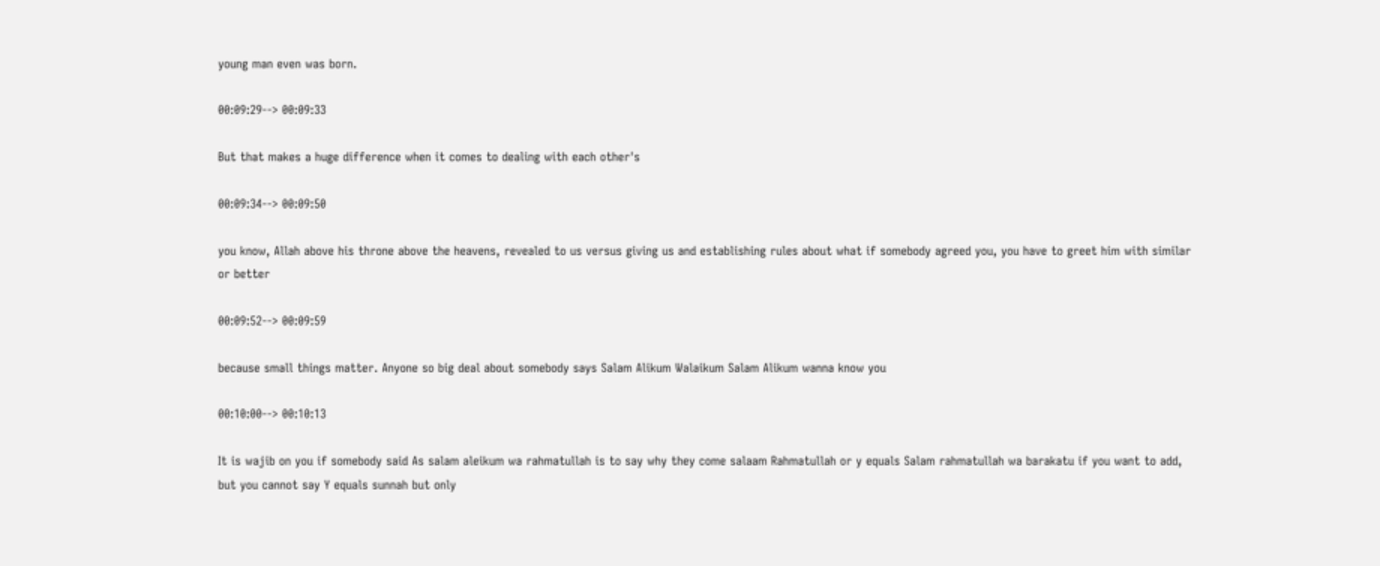young man even was born.

00:09:29--> 00:09:33

But that makes a huge difference when it comes to dealing with each other's

00:09:34--> 00:09:50

you know, Allah above his throne above the heavens, revealed to us versus giving us and establishing rules about what if somebody agreed you, you have to greet him with similar or better

00:09:52--> 00:09:59

because small things matter. Anyone so big deal about somebody says Salam Alikum Walaikum Salam Alikum wanna know you

00:10:00--> 00:10:13

It is wajib on you if somebody said As salam aleikum wa rahmatullah is to say why they come salaam Rahmatullah or y equals Salam rahmatullah wa barakatu if you want to add, but you cannot say Y equals sunnah but only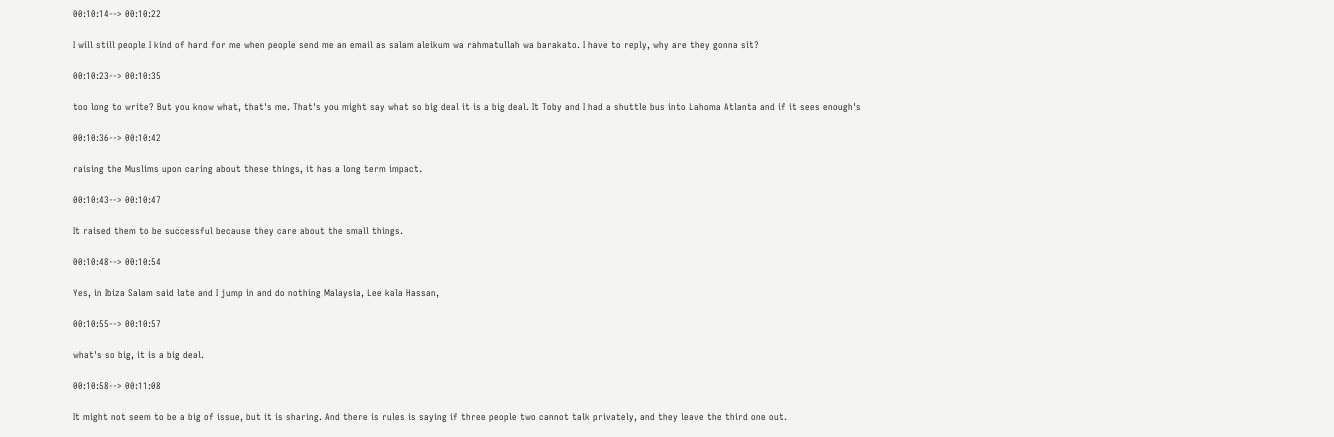00:10:14--> 00:10:22

I will still people I kind of hard for me when people send me an email as salam aleikum wa rahmatullah wa barakato. I have to reply, why are they gonna sit?

00:10:23--> 00:10:35

too long to write? But you know what, that's me. That's you might say what so big deal it is a big deal. It Toby and I had a shuttle bus into Lahoma Atlanta and if it sees enough's

00:10:36--> 00:10:42

raising the Muslims upon caring about these things, it has a long term impact.

00:10:43--> 00:10:47

It raised them to be successful because they care about the small things.

00:10:48--> 00:10:54

Yes, in Ibiza Salam said late and I jump in and do nothing Malaysia, Lee kala Hassan,

00:10:55--> 00:10:57

what's so big, it is a big deal.

00:10:58--> 00:11:08

It might not seem to be a big of issue, but it is sharing. And there is rules is saying if three people two cannot talk privately, and they leave the third one out.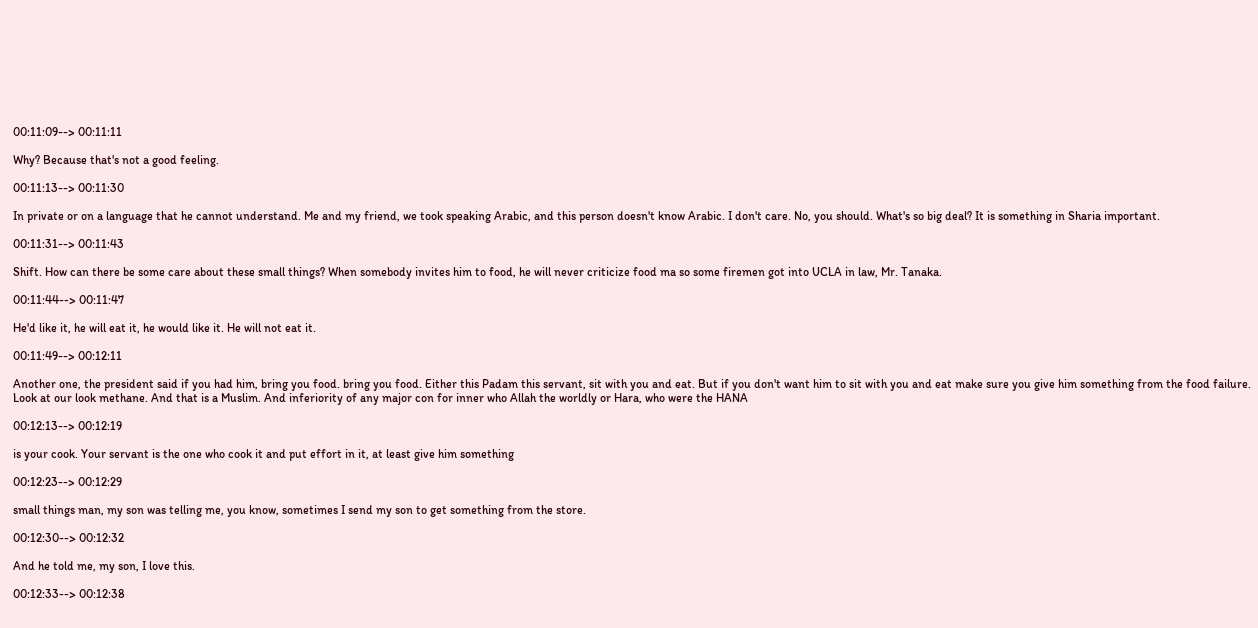00:11:09--> 00:11:11

Why? Because that's not a good feeling.

00:11:13--> 00:11:30

In private or on a language that he cannot understand. Me and my friend, we took speaking Arabic, and this person doesn't know Arabic. I don't care. No, you should. What's so big deal? It is something in Sharia important.

00:11:31--> 00:11:43

Shift. How can there be some care about these small things? When somebody invites him to food, he will never criticize food ma so some firemen got into UCLA in law, Mr. Tanaka.

00:11:44--> 00:11:47

He'd like it, he will eat it, he would like it. He will not eat it.

00:11:49--> 00:12:11

Another one, the president said if you had him, bring you food. bring you food. Either this Padam this servant, sit with you and eat. But if you don't want him to sit with you and eat make sure you give him something from the food failure. Look at our look methane. And that is a Muslim. And inferiority of any major con for inner who Allah the worldly or Hara, who were the HANA

00:12:13--> 00:12:19

is your cook. Your servant is the one who cook it and put effort in it, at least give him something

00:12:23--> 00:12:29

small things man, my son was telling me, you know, sometimes I send my son to get something from the store.

00:12:30--> 00:12:32

And he told me, my son, I love this.

00:12:33--> 00:12:38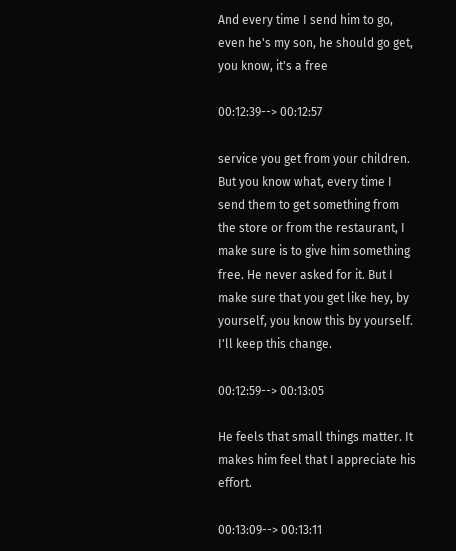And every time I send him to go, even he's my son, he should go get, you know, it's a free

00:12:39--> 00:12:57

service you get from your children. But you know what, every time I send them to get something from the store or from the restaurant, I make sure is to give him something free. He never asked for it. But I make sure that you get like hey, by yourself, you know this by yourself. I'll keep this change.

00:12:59--> 00:13:05

He feels that small things matter. It makes him feel that I appreciate his effort.

00:13:09--> 00:13:11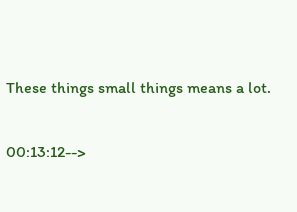These things small things means a lot.

00:13:12-->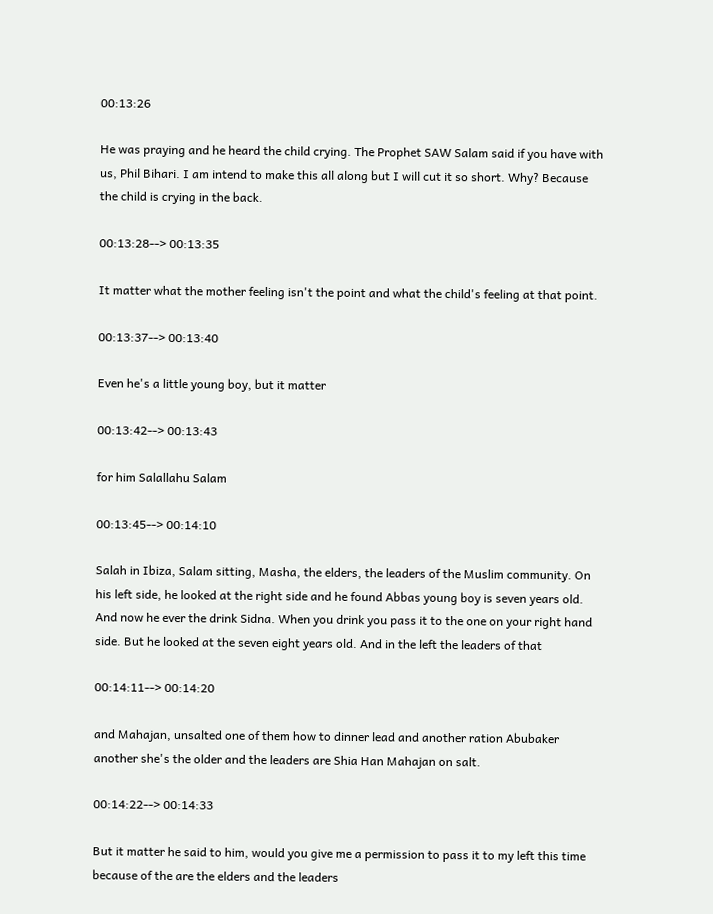00:13:26

He was praying and he heard the child crying. The Prophet SAW Salam said if you have with us, Phil Bihari. I am intend to make this all along but I will cut it so short. Why? Because the child is crying in the back.

00:13:28--> 00:13:35

It matter what the mother feeling isn't the point and what the child's feeling at that point.

00:13:37--> 00:13:40

Even he's a little young boy, but it matter

00:13:42--> 00:13:43

for him Salallahu Salam

00:13:45--> 00:14:10

Salah in Ibiza, Salam sitting, Masha, the elders, the leaders of the Muslim community. On his left side, he looked at the right side and he found Abbas young boy is seven years old. And now he ever the drink Sidna. When you drink you pass it to the one on your right hand side. But he looked at the seven eight years old. And in the left the leaders of that

00:14:11--> 00:14:20

and Mahajan, unsalted one of them how to dinner lead and another ration Abubaker another she's the older and the leaders are Shia Han Mahajan on salt.

00:14:22--> 00:14:33

But it matter he said to him, would you give me a permission to pass it to my left this time because of the are the elders and the leaders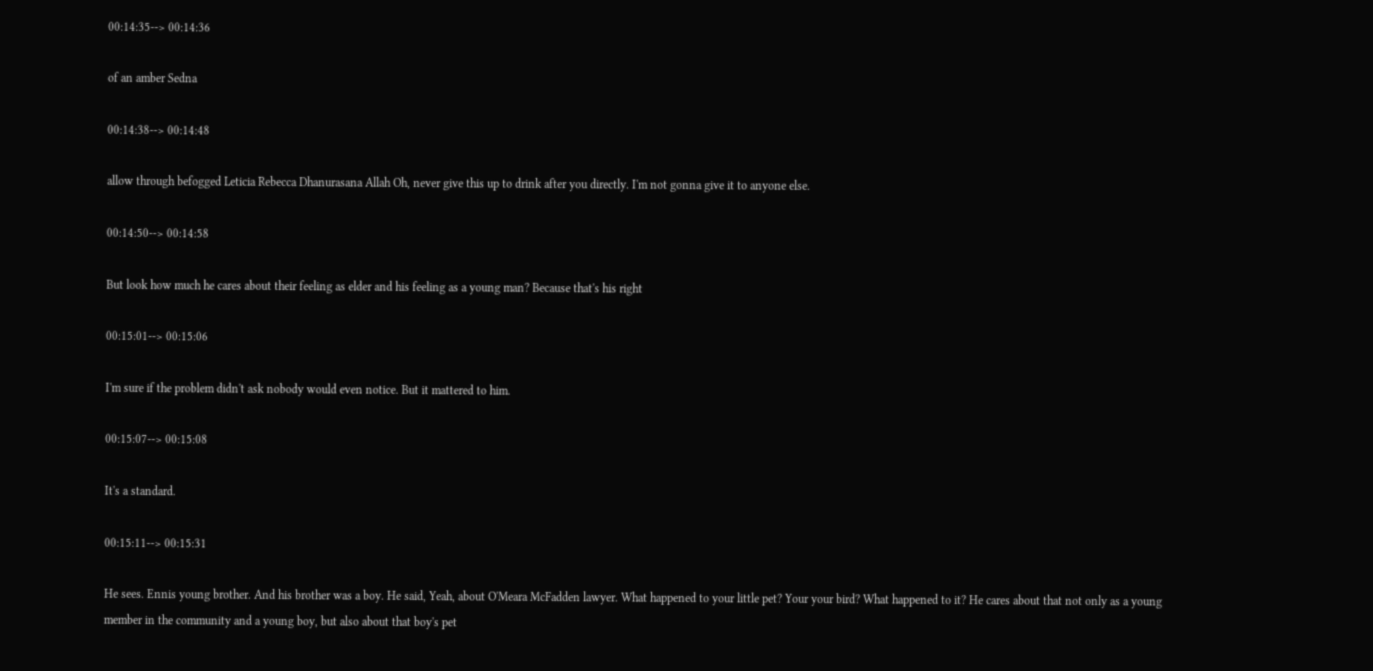00:14:35--> 00:14:36

of an amber Sedna

00:14:38--> 00:14:48

allow through befogged Leticia Rebecca Dhanurasana Allah Oh, never give this up to drink after you directly. I'm not gonna give it to anyone else.

00:14:50--> 00:14:58

But look how much he cares about their feeling as elder and his feeling as a young man? Because that's his right

00:15:01--> 00:15:06

I'm sure if the problem didn't ask nobody would even notice. But it mattered to him.

00:15:07--> 00:15:08

It's a standard.

00:15:11--> 00:15:31

He sees. Ennis young brother. And his brother was a boy. He said, Yeah, about O'Meara McFadden lawyer. What happened to your little pet? Your your bird? What happened to it? He cares about that not only as a young member in the community and a young boy, but also about that boy's pet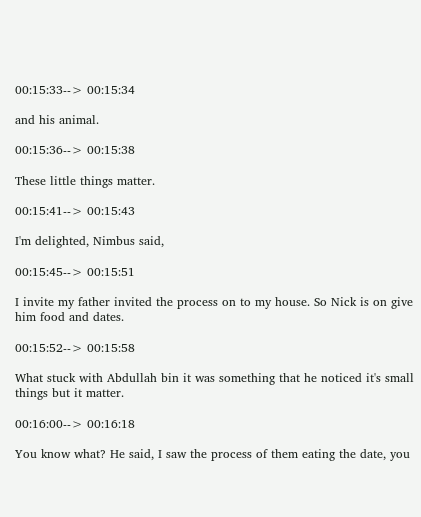00:15:33--> 00:15:34

and his animal.

00:15:36--> 00:15:38

These little things matter.

00:15:41--> 00:15:43

I'm delighted, Nimbus said,

00:15:45--> 00:15:51

I invite my father invited the process on to my house. So Nick is on give him food and dates.

00:15:52--> 00:15:58

What stuck with Abdullah bin it was something that he noticed it's small things but it matter.

00:16:00--> 00:16:18

You know what? He said, I saw the process of them eating the date, you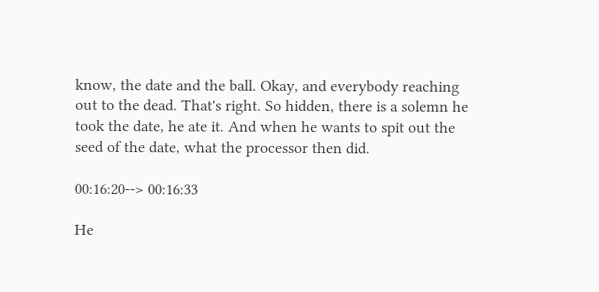know, the date and the ball. Okay, and everybody reaching out to the dead. That's right. So hidden, there is a solemn he took the date, he ate it. And when he wants to spit out the seed of the date, what the processor then did.

00:16:20--> 00:16:33

He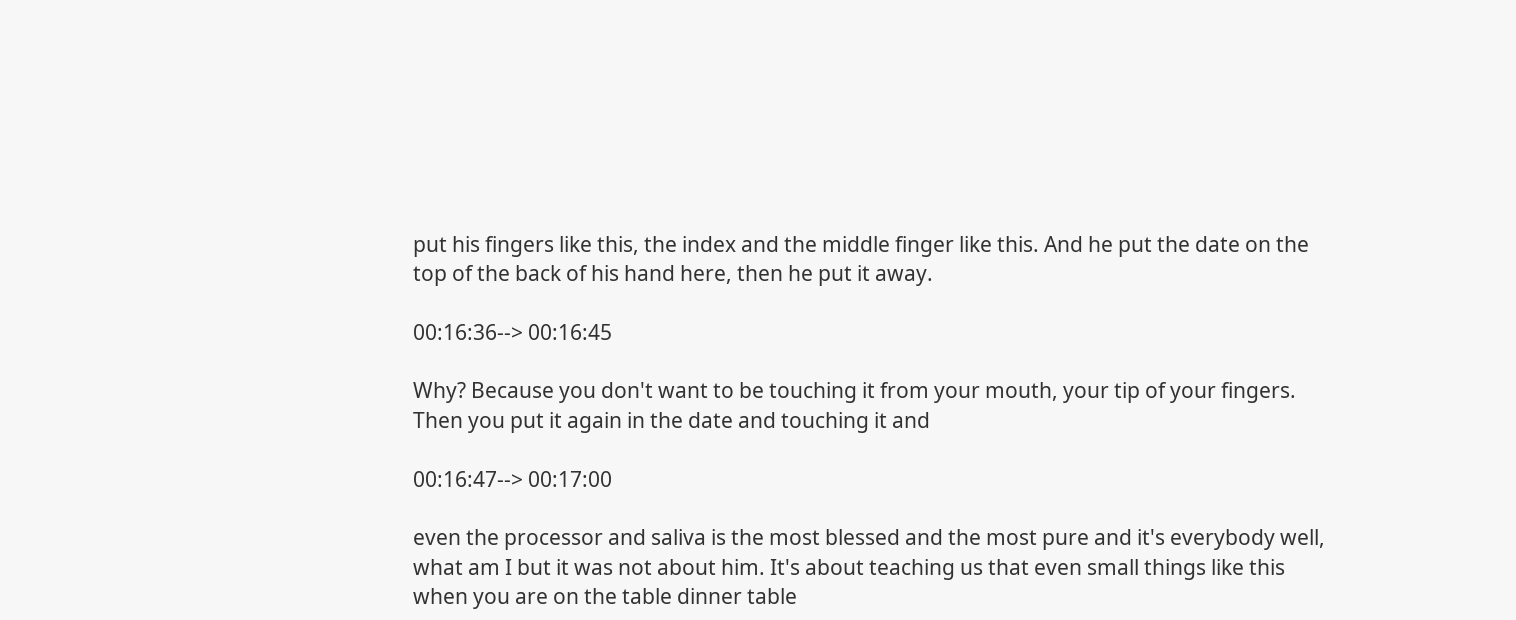put his fingers like this, the index and the middle finger like this. And he put the date on the top of the back of his hand here, then he put it away.

00:16:36--> 00:16:45

Why? Because you don't want to be touching it from your mouth, your tip of your fingers. Then you put it again in the date and touching it and

00:16:47--> 00:17:00

even the processor and saliva is the most blessed and the most pure and it's everybody well, what am I but it was not about him. It's about teaching us that even small things like this when you are on the table dinner table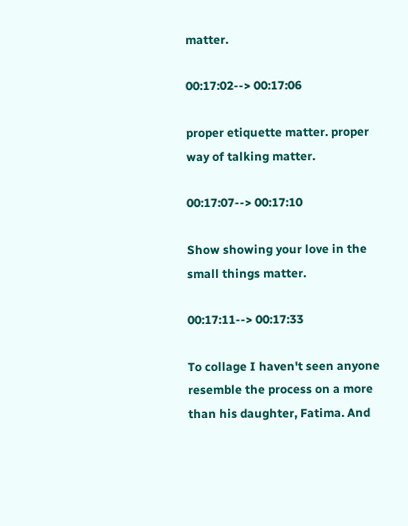matter.

00:17:02--> 00:17:06

proper etiquette matter. proper way of talking matter.

00:17:07--> 00:17:10

Show showing your love in the small things matter.

00:17:11--> 00:17:33

To collage I haven't seen anyone resemble the process on a more than his daughter, Fatima. And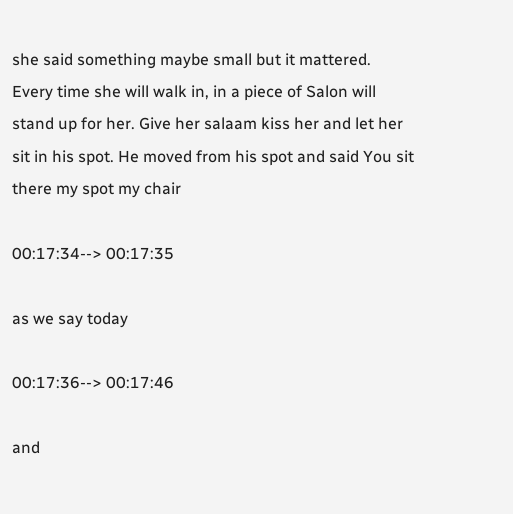she said something maybe small but it mattered. Every time she will walk in, in a piece of Salon will stand up for her. Give her salaam kiss her and let her sit in his spot. He moved from his spot and said You sit there my spot my chair

00:17:34--> 00:17:35

as we say today

00:17:36--> 00:17:46

and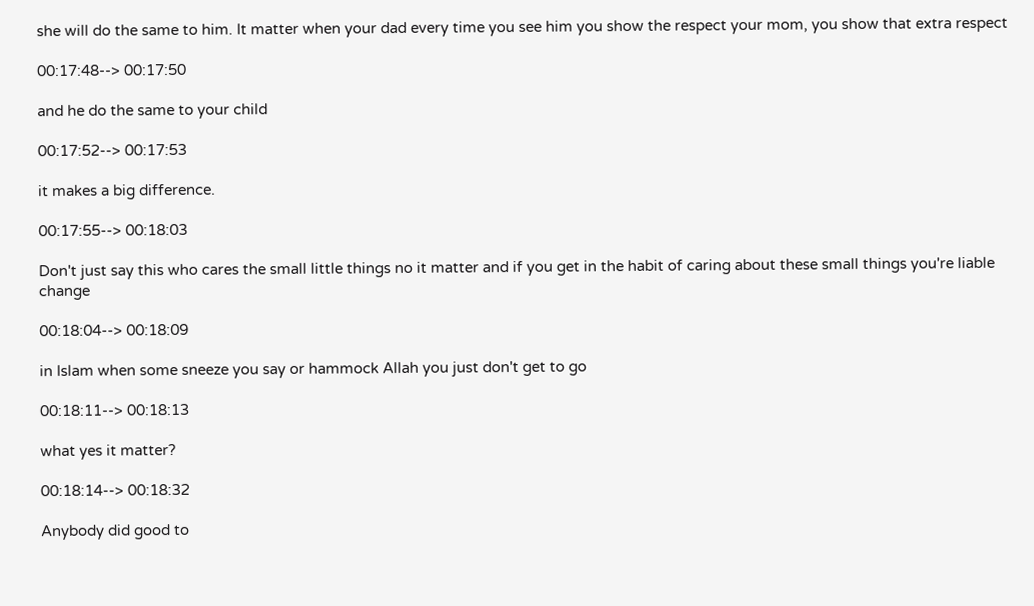she will do the same to him. It matter when your dad every time you see him you show the respect your mom, you show that extra respect

00:17:48--> 00:17:50

and he do the same to your child

00:17:52--> 00:17:53

it makes a big difference.

00:17:55--> 00:18:03

Don't just say this who cares the small little things no it matter and if you get in the habit of caring about these small things you're liable change

00:18:04--> 00:18:09

in Islam when some sneeze you say or hammock Allah you just don't get to go

00:18:11--> 00:18:13

what yes it matter?

00:18:14--> 00:18:32

Anybody did good to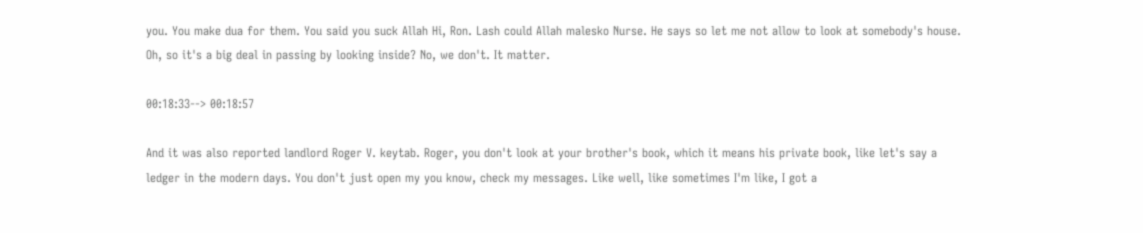you. You make dua for them. You said you suck Allah Hi, Ron. Lash could Allah malesko Nurse. He says so let me not allow to look at somebody's house. Oh, so it's a big deal in passing by looking inside? No, we don't. It matter.

00:18:33--> 00:18:57

And it was also reported landlord Roger V. keytab. Roger, you don't look at your brother's book, which it means his private book, like let's say a ledger in the modern days. You don't just open my you know, check my messages. Like well, like sometimes I'm like, I got a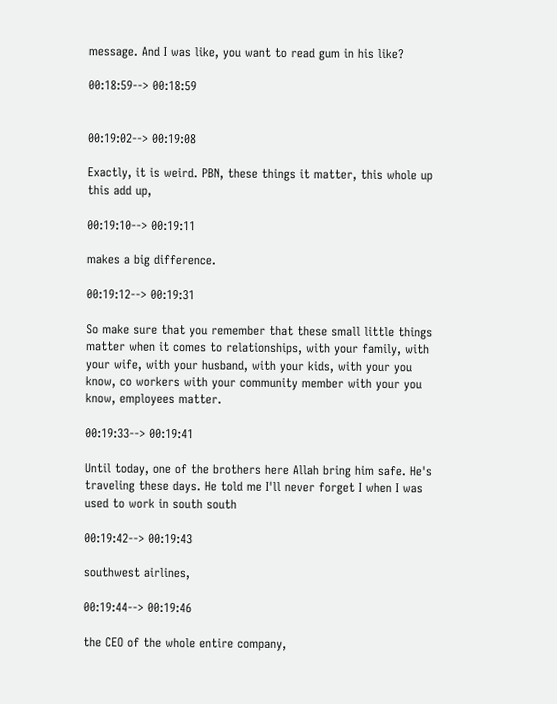message. And I was like, you want to read gum in his like?

00:18:59--> 00:18:59


00:19:02--> 00:19:08

Exactly, it is weird. PBN, these things it matter, this whole up this add up,

00:19:10--> 00:19:11

makes a big difference.

00:19:12--> 00:19:31

So make sure that you remember that these small little things matter when it comes to relationships, with your family, with your wife, with your husband, with your kids, with your you know, co workers with your community member with your you know, employees matter.

00:19:33--> 00:19:41

Until today, one of the brothers here Allah bring him safe. He's traveling these days. He told me I'll never forget I when I was used to work in south south

00:19:42--> 00:19:43

southwest airlines,

00:19:44--> 00:19:46

the CEO of the whole entire company,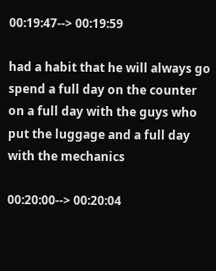00:19:47--> 00:19:59

had a habit that he will always go spend a full day on the counter on a full day with the guys who put the luggage and a full day with the mechanics

00:20:00--> 00:20:04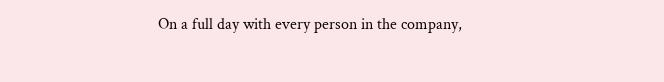On a full day with every person in the company,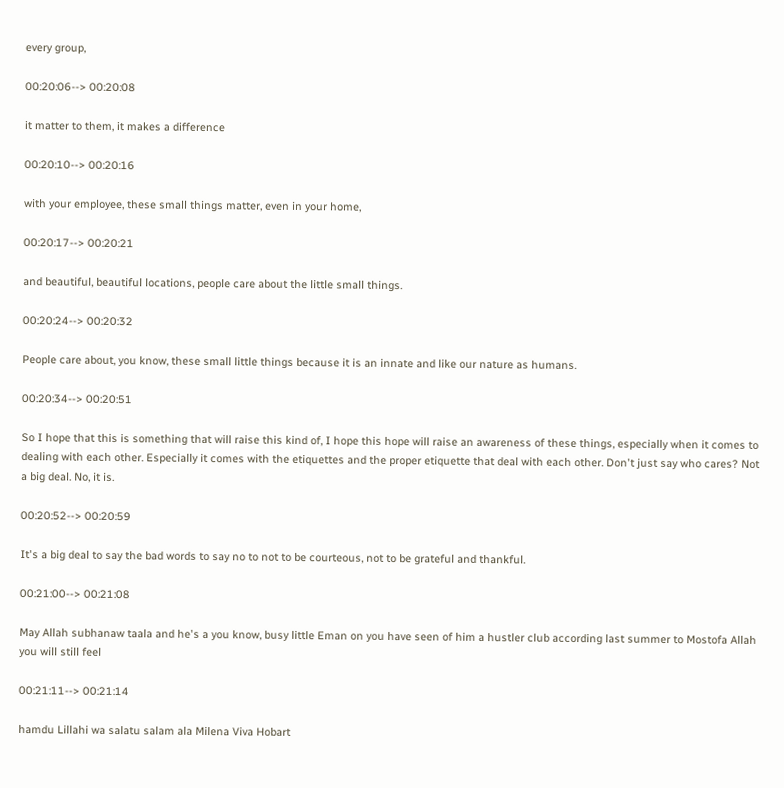every group,

00:20:06--> 00:20:08

it matter to them, it makes a difference

00:20:10--> 00:20:16

with your employee, these small things matter, even in your home,

00:20:17--> 00:20:21

and beautiful, beautiful locations, people care about the little small things.

00:20:24--> 00:20:32

People care about, you know, these small little things because it is an innate and like our nature as humans.

00:20:34--> 00:20:51

So I hope that this is something that will raise this kind of, I hope this hope will raise an awareness of these things, especially when it comes to dealing with each other. Especially it comes with the etiquettes and the proper etiquette that deal with each other. Don't just say who cares? Not a big deal. No, it is.

00:20:52--> 00:20:59

It's a big deal to say the bad words to say no to not to be courteous, not to be grateful and thankful.

00:21:00--> 00:21:08

May Allah subhanaw taala and he's a you know, busy little Eman on you have seen of him a hustler club according last summer to Mostofa Allah you will still feel

00:21:11--> 00:21:14

hamdu Lillahi wa salatu salam ala Milena Viva Hobart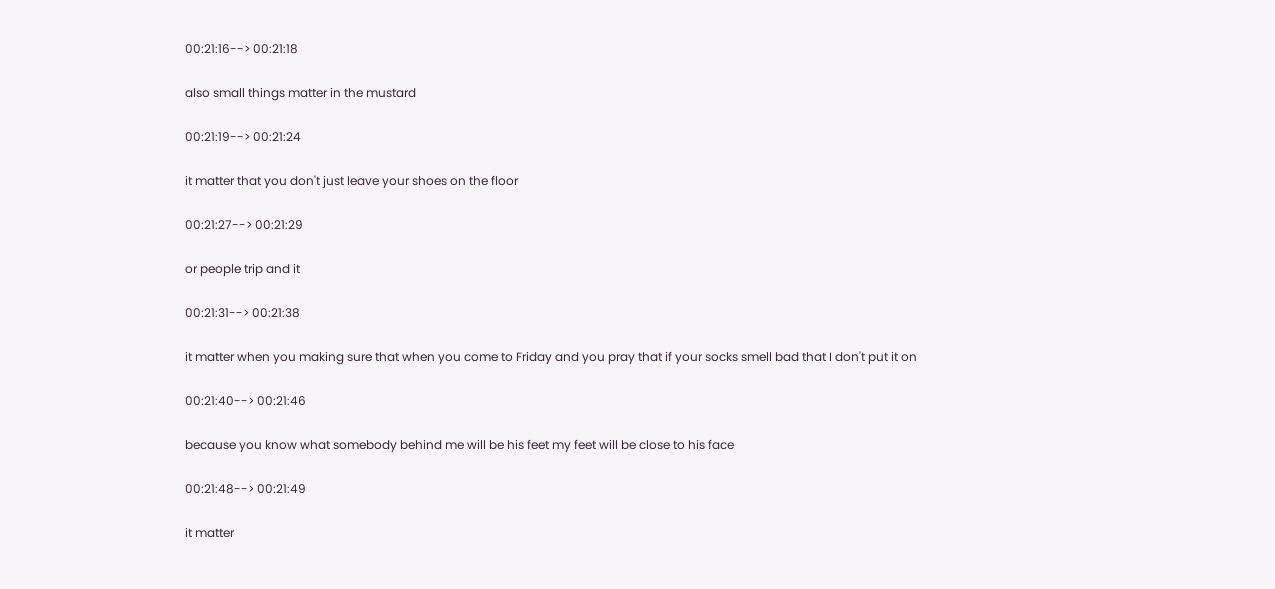00:21:16--> 00:21:18

also small things matter in the mustard

00:21:19--> 00:21:24

it matter that you don't just leave your shoes on the floor

00:21:27--> 00:21:29

or people trip and it

00:21:31--> 00:21:38

it matter when you making sure that when you come to Friday and you pray that if your socks smell bad that I don't put it on

00:21:40--> 00:21:46

because you know what somebody behind me will be his feet my feet will be close to his face

00:21:48--> 00:21:49

it matter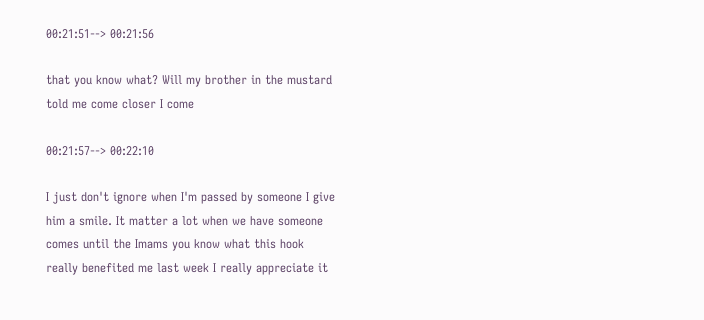00:21:51--> 00:21:56

that you know what? Will my brother in the mustard told me come closer I come

00:21:57--> 00:22:10

I just don't ignore when I'm passed by someone I give him a smile. It matter a lot when we have someone comes until the Imams you know what this hook really benefited me last week I really appreciate it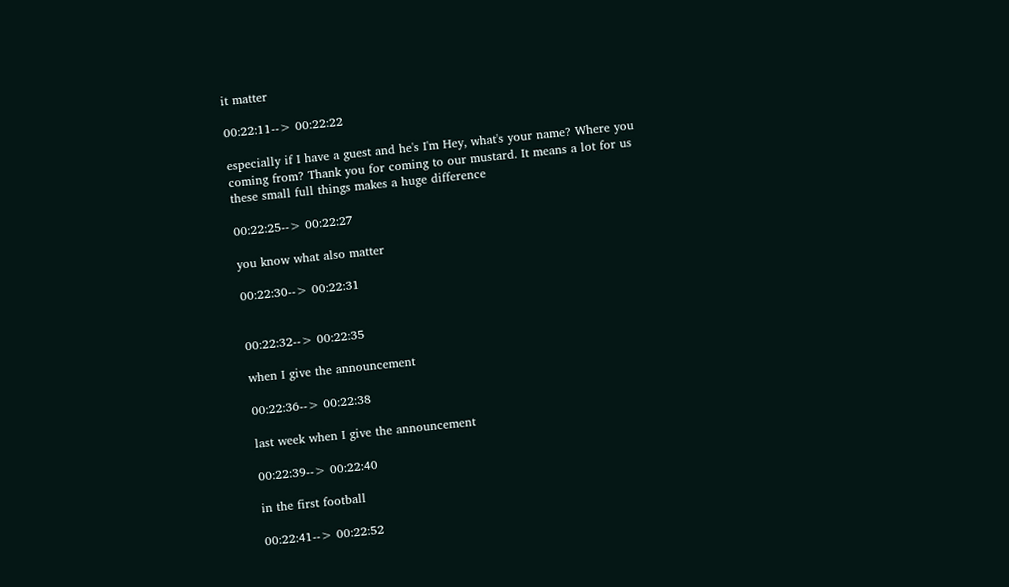it matter

00:22:11--> 00:22:22

especially if I have a guest and he's I'm Hey, what's your name? Where you coming from? Thank you for coming to our mustard. It means a lot for us these small full things makes a huge difference

00:22:25--> 00:22:27

you know what also matter

00:22:30--> 00:22:31


00:22:32--> 00:22:35

when I give the announcement

00:22:36--> 00:22:38

last week when I give the announcement

00:22:39--> 00:22:40

in the first football

00:22:41--> 00:22:52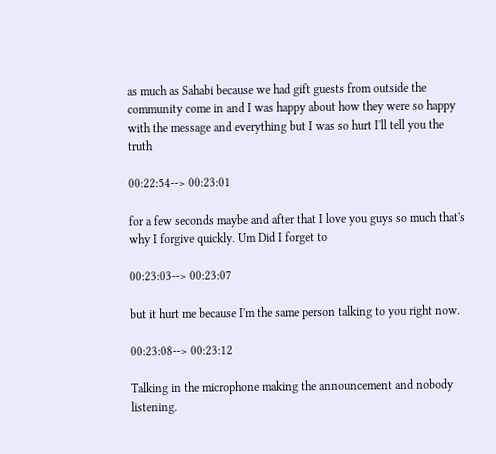as much as Sahabi because we had gift guests from outside the community come in and I was happy about how they were so happy with the message and everything but I was so hurt I'll tell you the truth

00:22:54--> 00:23:01

for a few seconds maybe and after that I love you guys so much that's why I forgive quickly. Um Did I forget to

00:23:03--> 00:23:07

but it hurt me because I'm the same person talking to you right now.

00:23:08--> 00:23:12

Talking in the microphone making the announcement and nobody listening.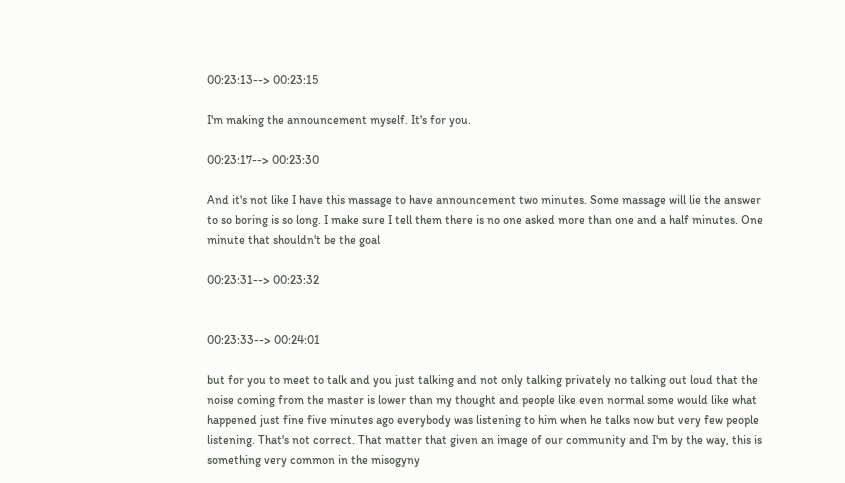00:23:13--> 00:23:15

I'm making the announcement myself. It's for you.

00:23:17--> 00:23:30

And it's not like I have this massage to have announcement two minutes. Some massage will lie the answer to so boring is so long. I make sure I tell them there is no one asked more than one and a half minutes. One minute that shouldn't be the goal

00:23:31--> 00:23:32


00:23:33--> 00:24:01

but for you to meet to talk and you just talking and not only talking privately no talking out loud that the noise coming from the master is lower than my thought and people like even normal some would like what happened just fine five minutes ago everybody was listening to him when he talks now but very few people listening. That's not correct. That matter that given an image of our community and I'm by the way, this is something very common in the misogyny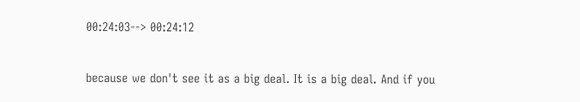00:24:03--> 00:24:12

because we don't see it as a big deal. It is a big deal. And if you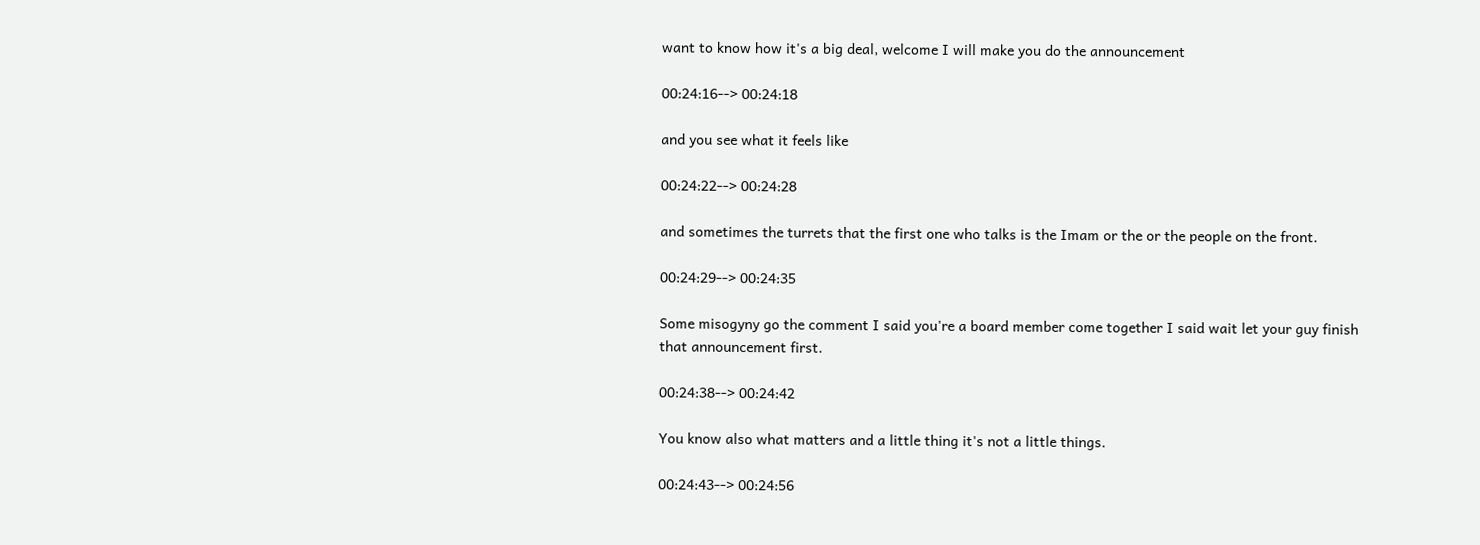want to know how it's a big deal, welcome I will make you do the announcement

00:24:16--> 00:24:18

and you see what it feels like

00:24:22--> 00:24:28

and sometimes the turrets that the first one who talks is the Imam or the or the people on the front.

00:24:29--> 00:24:35

Some misogyny go the comment I said you're a board member come together I said wait let your guy finish that announcement first.

00:24:38--> 00:24:42

You know also what matters and a little thing it's not a little things.

00:24:43--> 00:24:56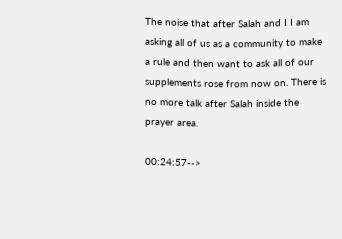The noise that after Salah and I I am asking all of us as a community to make a rule and then want to ask all of our supplements rose from now on. There is no more talk after Salah inside the prayer area.

00:24:57-->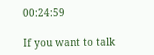00:24:59

If you want to talk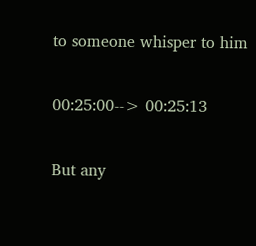to someone whisper to him

00:25:00--> 00:25:13

But any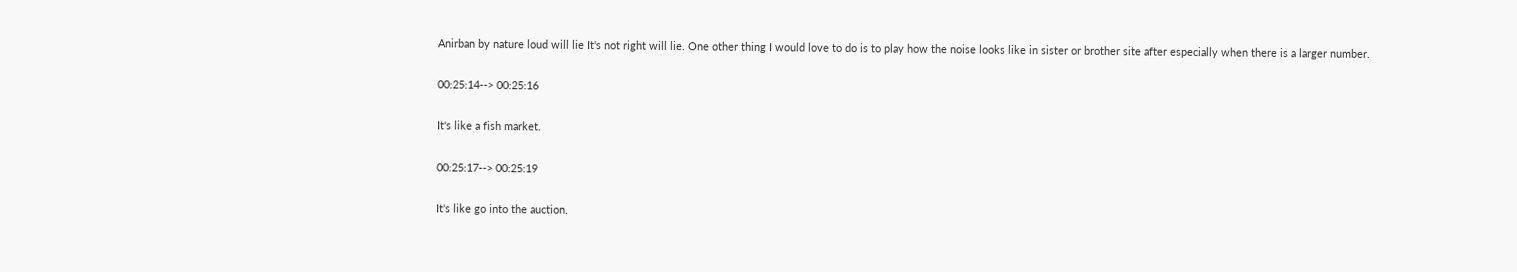Anirban by nature loud will lie It's not right will lie. One other thing I would love to do is to play how the noise looks like in sister or brother site after especially when there is a larger number.

00:25:14--> 00:25:16

It's like a fish market.

00:25:17--> 00:25:19

It's like go into the auction.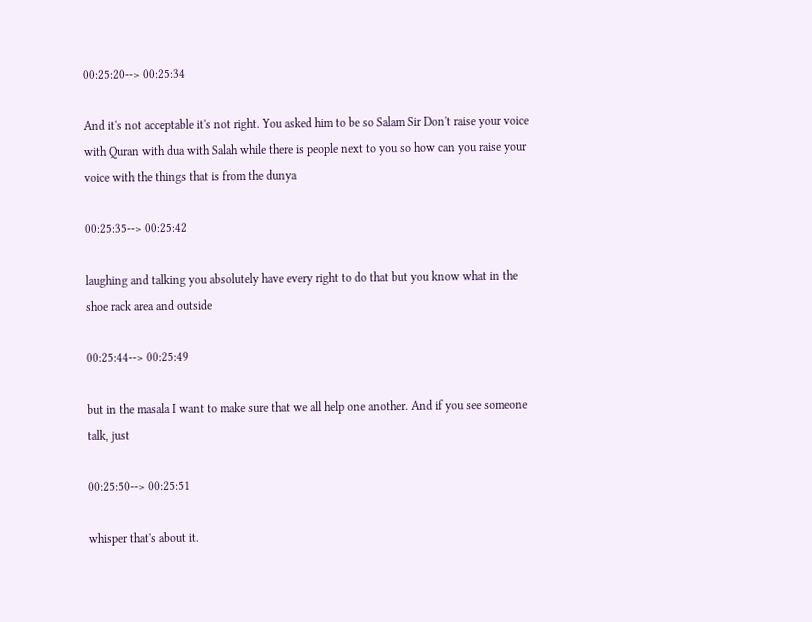00:25:20--> 00:25:34

And it's not acceptable it's not right. You asked him to be so Salam Sir Don't raise your voice with Quran with dua with Salah while there is people next to you so how can you raise your voice with the things that is from the dunya

00:25:35--> 00:25:42

laughing and talking you absolutely have every right to do that but you know what in the shoe rack area and outside

00:25:44--> 00:25:49

but in the masala I want to make sure that we all help one another. And if you see someone talk, just

00:25:50--> 00:25:51

whisper that's about it.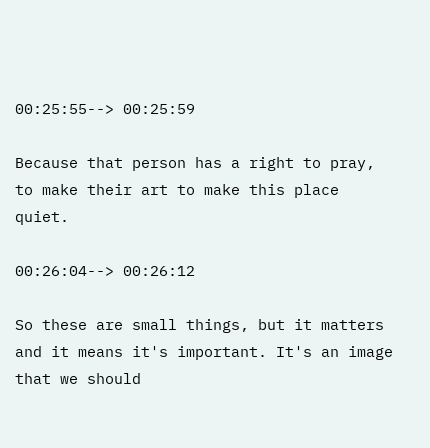00:25:55--> 00:25:59

Because that person has a right to pray, to make their art to make this place quiet.

00:26:04--> 00:26:12

So these are small things, but it matters and it means it's important. It's an image that we should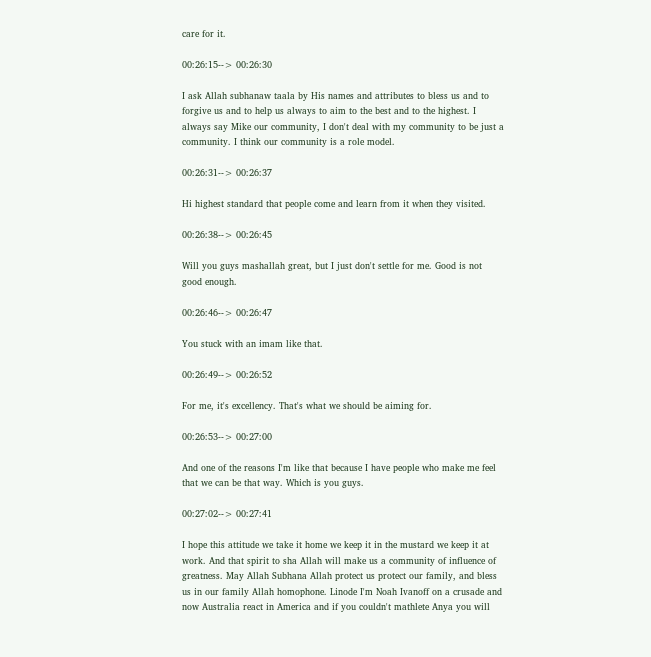care for it.

00:26:15--> 00:26:30

I ask Allah subhanaw taala by His names and attributes to bless us and to forgive us and to help us always to aim to the best and to the highest. I always say Mike our community, I don't deal with my community to be just a community. I think our community is a role model.

00:26:31--> 00:26:37

Hi highest standard that people come and learn from it when they visited.

00:26:38--> 00:26:45

Will you guys mashallah great, but I just don't settle for me. Good is not good enough.

00:26:46--> 00:26:47

You stuck with an imam like that.

00:26:49--> 00:26:52

For me, it's excellency. That's what we should be aiming for.

00:26:53--> 00:27:00

And one of the reasons I'm like that because I have people who make me feel that we can be that way. Which is you guys.

00:27:02--> 00:27:41

I hope this attitude we take it home we keep it in the mustard we keep it at work. And that spirit to sha Allah will make us a community of influence of greatness. May Allah Subhana Allah protect us protect our family, and bless us in our family Allah homophone. Linode I'm Noah Ivanoff on a crusade and now Australia react in America and if you couldn't mathlete Anya you will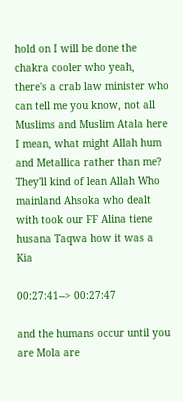hold on I will be done the chakra cooler who yeah, there's a crab law minister who can tell me you know, not all Muslims and Muslim Atala here I mean, what might Allah hum and Metallica rather than me? They'll kind of lean Allah Who mainland Ahsoka who dealt with took our FF Alina tiene husana Taqwa how it was a Kia

00:27:41--> 00:27:47

and the humans occur until you are Mola are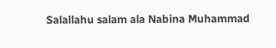Salallahu salam ala Nabina Muhammad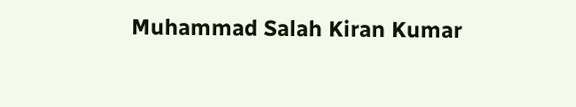Muhammad Salah Kiran Kumar